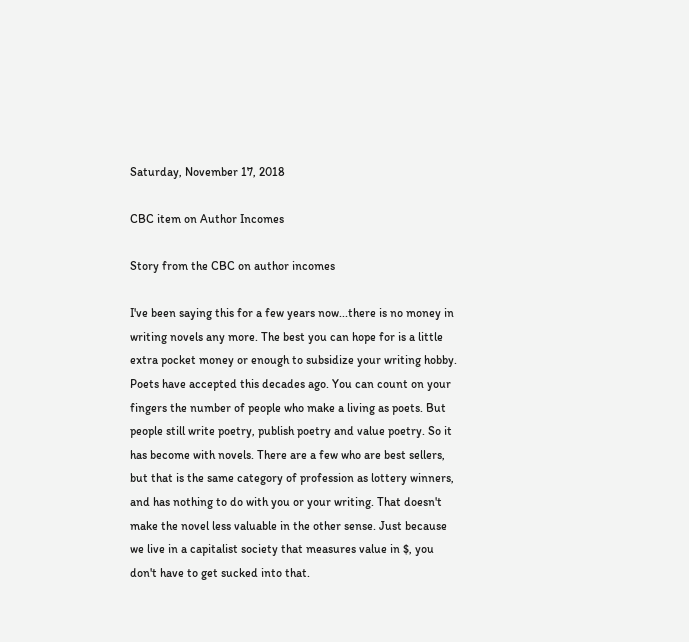Saturday, November 17, 2018

CBC item on Author Incomes

Story from the CBC on author incomes

I've been saying this for a few years now...there is no money in writing novels any more. The best you can hope for is a little extra pocket money or enough to subsidize your writing hobby. Poets have accepted this decades ago. You can count on your fingers the number of people who make a living as poets. But people still write poetry, publish poetry and value poetry. So it has become with novels. There are a few who are best sellers, but that is the same category of profession as lottery winners, and has nothing to do with you or your writing. That doesn't make the novel less valuable in the other sense. Just because we live in a capitalist society that measures value in $, you don't have to get sucked into that.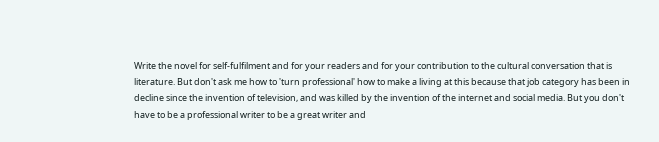Write the novel for self-fulfilment and for your readers and for your contribution to the cultural conversation that is literature. But don't ask me how to 'turn professional' how to make a living at this because that job category has been in decline since the invention of television, and was killed by the invention of the internet and social media. But you don't have to be a professional writer to be a great writer and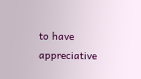to have appreciative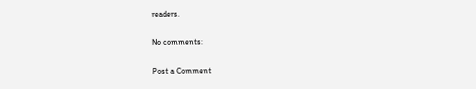readers.

No comments:

Post a Comment